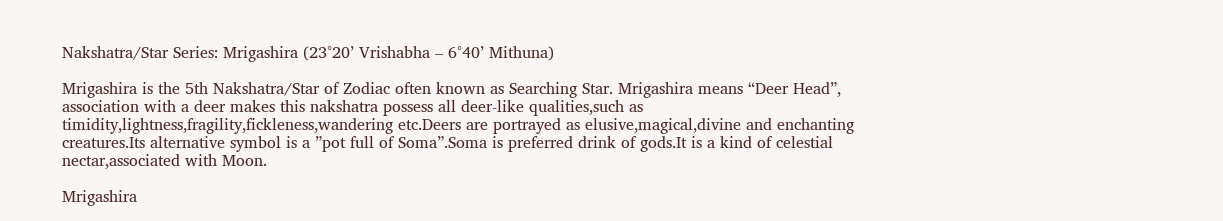Nakshatra/Star Series: Mrigashira (23°20’ Vrishabha – 6°40’ Mithuna)

Mrigashira is the 5th Nakshatra/Star of Zodiac often known as Searching Star. Mrigashira means “Deer Head”, association with a deer makes this nakshatra possess all deer-like qualities,such as timidity,lightness,fragility,fickleness,wandering etc.Deers are portrayed as elusive,magical,divine and enchanting creatures.Its alternative symbol is a ”pot full of Soma”.Soma is preferred drink of gods.It is a kind of celestial nectar,associated with Moon.

Mrigashira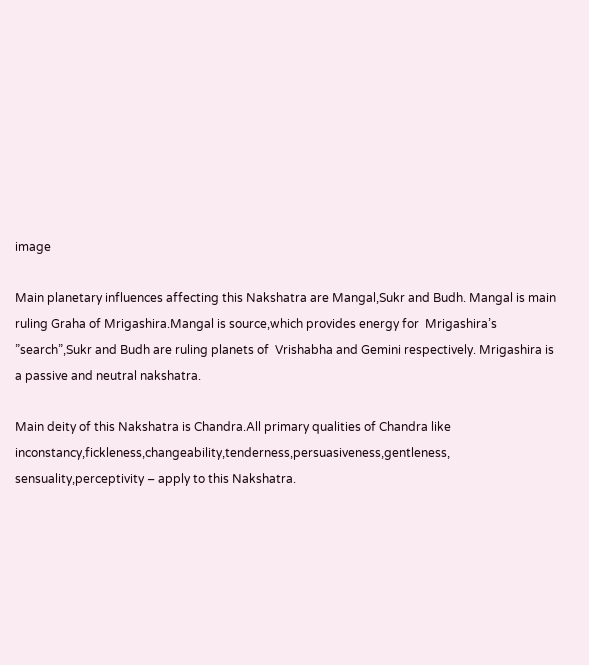image

Main planetary influences affecting this Nakshatra are Mangal,Sukr and Budh. Mangal is main ruling Graha of Mrigashira.Mangal is source,which provides energy for  Mrigashira’s ”search”,Sukr and Budh are ruling planets of  Vrishabha and Gemini respectively. Mrigashira is a passive and neutral nakshatra.

Main deity of this Nakshatra is Chandra.All primary qualities of Chandra like inconstancy,fickleness,changeability,tenderness,persuasiveness,gentleness, sensuality,perceptivity – apply to this Nakshatra.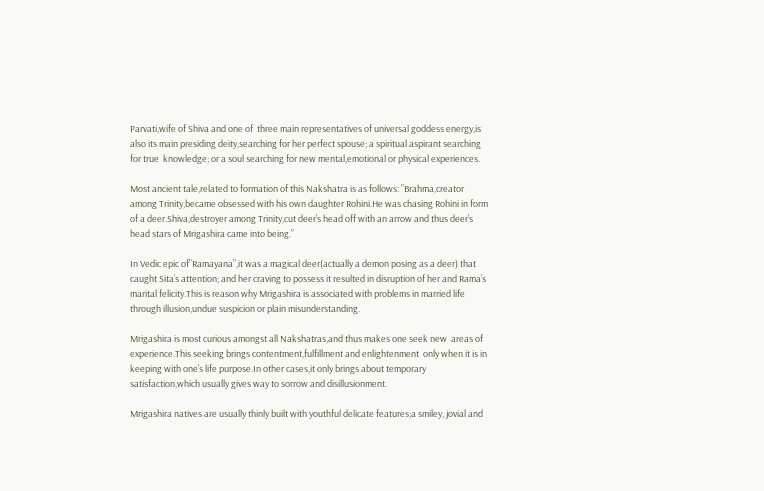Parvati,wife of Shiva and one of  three main representatives of universal goddess energy,is also its main presiding deity,searching for her perfect spouse; a spiritual aspirant searching for true  knowledge; or a soul searching for new mental,emotional or physical experiences.

Most ancient tale,related to formation of this Nakshatra is as follows: ”Brahma,creator among Trinity,became obsessed with his own daughter Rohini.He was chasing Rohini in form of a deer.Shiva,destroyer among Trinity,cut deer’s head off with an arrow and thus deer’s head stars of Mrigashira came into being.”

In Vedic epic of”Ramayana”,it was a magical deer(actually a demon posing as a deer) that caught Sita’s attention; and her craving to possess it resulted in disruption of her and Rama’s marital felicity.This is reason why Mrigashira is associated with problems in married life through illusion,undue suspicion or plain misunderstanding.

Mrigashira is most curious amongst all Nakshatras,and thus makes one seek new  areas of experience.This seeking brings contentment,fulfillment and enlightenment  only when it is in keeping with one’s life purpose.In other cases,it only brings about temporary satisfaction,which usually gives way to sorrow and disillusionment.

Mrigashira natives are usually thinly built with youthful delicate features;a smiley, jovial and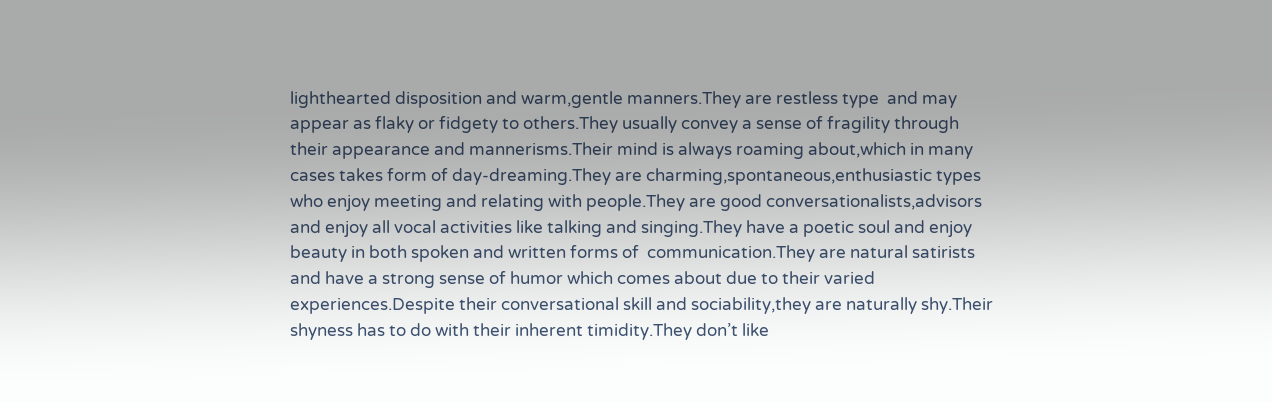lighthearted disposition and warm,gentle manners.They are restless type  and may appear as flaky or fidgety to others.They usually convey a sense of fragility through their appearance and mannerisms.Their mind is always roaming about,which in many cases takes form of day-dreaming.They are charming,spontaneous,enthusiastic types who enjoy meeting and relating with people.They are good conversationalists,advisors and enjoy all vocal activities like talking and singing.They have a poetic soul and enjoy beauty in both spoken and written forms of  communication.They are natural satirists and have a strong sense of humor which comes about due to their varied experiences.Despite their conversational skill and sociability,they are naturally shy.Their shyness has to do with their inherent timidity.They don’t like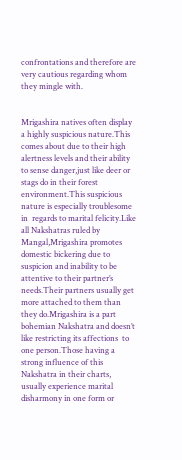confrontations and therefore are very cautious regarding whom they mingle with.


Mrigashira natives often display a highly suspicious nature.This comes about due to their high alertness levels and their ability to sense danger,just like deer or stags do in their forest environment.This suspicious nature is especially troublesome in  regards to marital felicity.Like all Nakshatras ruled by Mangal,Mrigashira promotes domestic bickering due to suspicion and inability to be attentive to their partner’s needs.Their partners usually get more attached to them than they do.Mrigashira is a part bohemian Nakshatra and doesn’t like restricting its affections  to one person.Those having a strong influence of this Nakshatra in their charts, usually experience marital disharmony in one form or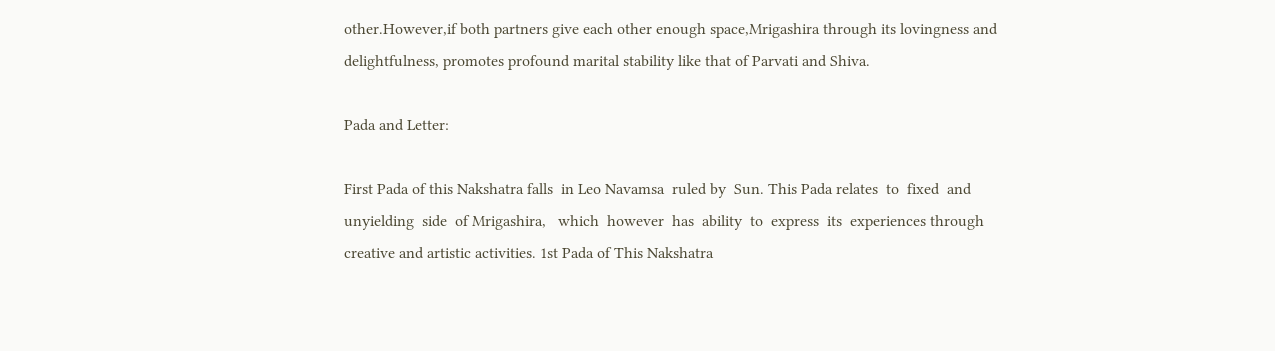other.However,if both partners give each other enough space,Mrigashira through its lovingness and delightfulness, promotes profound marital stability like that of Parvati and Shiva.

Pada and Letter:

First Pada of this Nakshatra falls  in Leo Navamsa  ruled by  Sun. This Pada relates  to  fixed  and  unyielding  side  of Mrigashira,   which  however  has  ability  to  express  its  experiences through creative and artistic activities. 1st Pada of This Nakshatra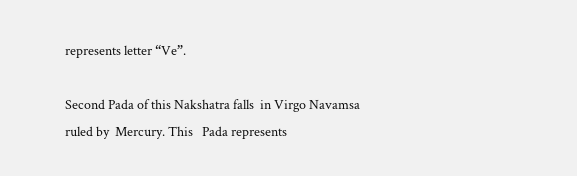represents letter “Ve”.

Second Pada of this Nakshatra falls  in Virgo Navamsa  ruled by  Mercury. This   Pada represents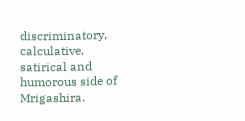discriminatory, calculative,  satirical and humorous side of Mrigashira.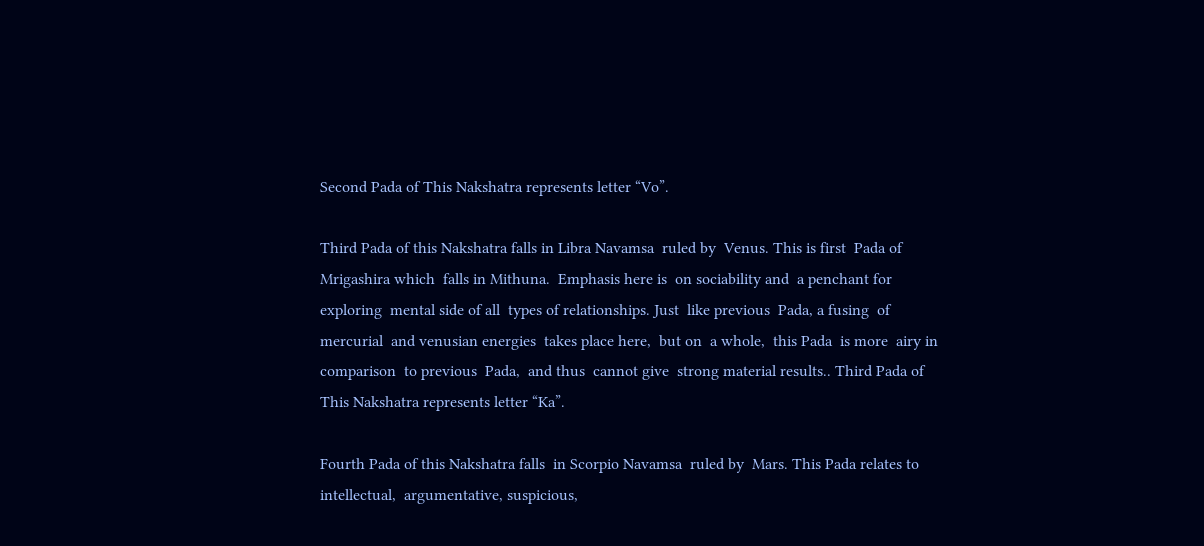Second Pada of This Nakshatra represents letter “Vo”.

Third Pada of this Nakshatra falls in Libra Navamsa  ruled by  Venus. This is first  Pada of Mrigashira which  falls in Mithuna.  Emphasis here is  on sociability and  a penchant for exploring  mental side of all  types of relationships. Just  like previous  Pada, a fusing  of mercurial  and venusian energies  takes place here,  but on  a whole,  this Pada  is more  airy in  comparison  to previous  Pada,  and thus  cannot give  strong material results.. Third Pada of This Nakshatra represents letter “Ka”.

Fourth Pada of this Nakshatra falls  in Scorpio Navamsa  ruled by  Mars. This Pada relates to intellectual,  argumentative, suspicious,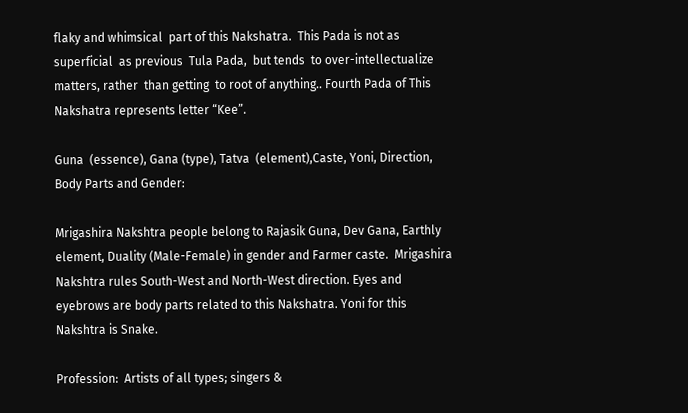flaky and whimsical  part of this Nakshatra.  This Pada is not as superficial  as previous  Tula Pada,  but tends  to over-intellectualize  matters, rather  than getting  to root of anything.. Fourth Pada of This Nakshatra represents letter “Kee”.

Guna  (essence), Gana (type), Tatva  (element),Caste, Yoni, Direction, Body Parts and Gender:

Mrigashira Nakshtra people belong to Rajasik Guna, Dev Gana, Earthly element, Duality (Male-Female) in gender and Farmer caste.  Mrigashira Nakshtra rules South-West and North-West direction. Eyes and eyebrows are body parts related to this Nakshatra. Yoni for this Nakshtra is Snake.

Profession:  Artists of all types; singers &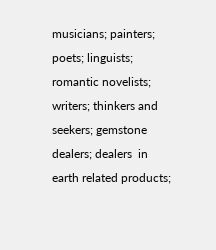musicians; painters; poets; linguists; romantic novelists; writers; thinkers and seekers; gemstone dealers; dealers  in earth related products;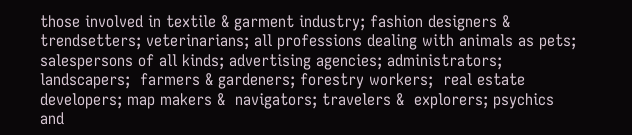those involved in textile & garment industry; fashion designers & trendsetters; veterinarians; all professions dealing with animals as pets; salespersons of all kinds; advertising agencies; administrators; landscapers;  farmers & gardeners; forestry workers;  real estate developers; map makers &  navigators; travelers &  explorers; psychics  and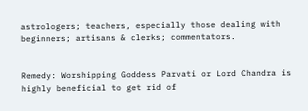astrologers; teachers, especially those dealing with beginners; artisans & clerks; commentators.


Remedy: Worshipping Goddess Parvati or Lord Chandra is highly beneficial to get rid of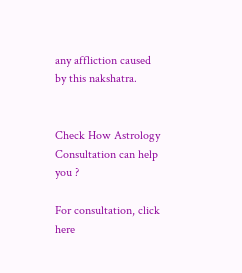any affliction caused by this nakshatra.


Check How Astrology Consultation can help you ?

For consultation, click here